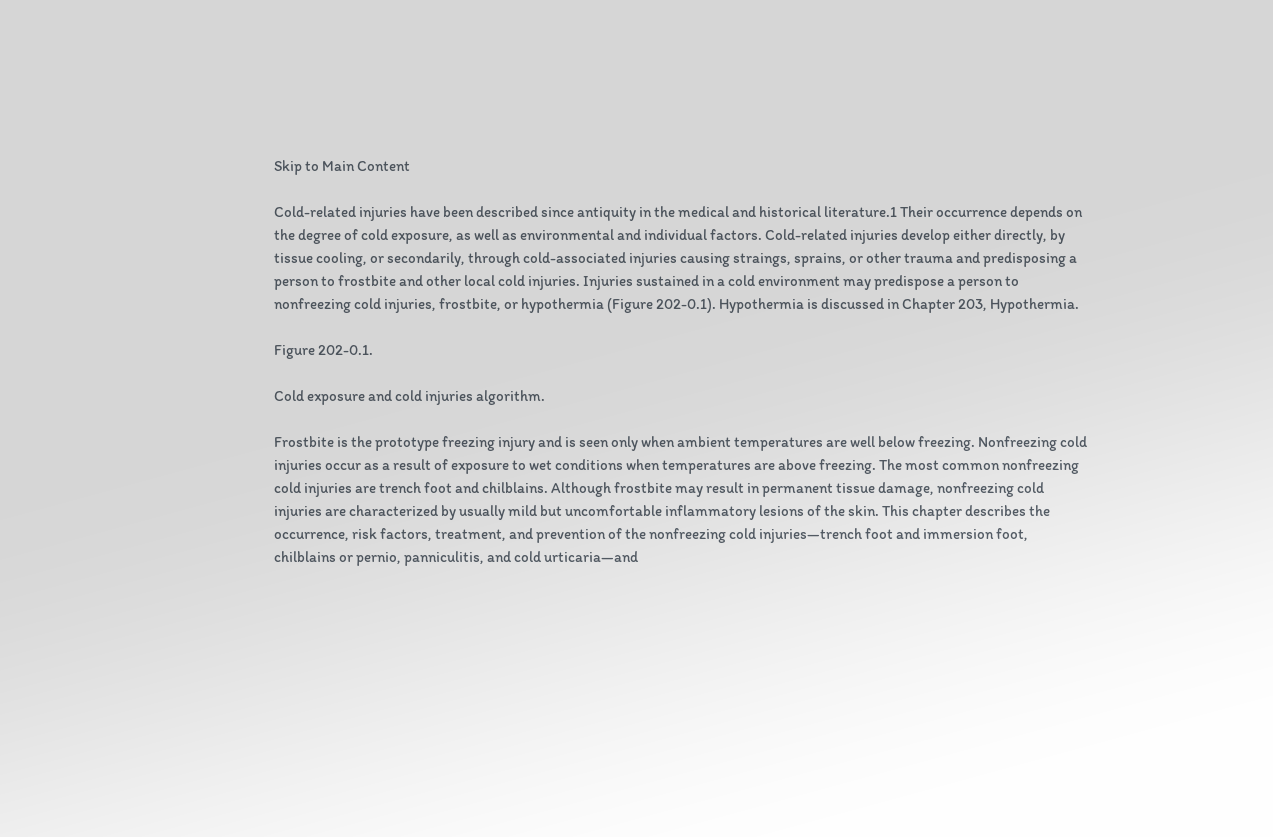Skip to Main Content

Cold-related injuries have been described since antiquity in the medical and historical literature.1 Their occurrence depends on the degree of cold exposure, as well as environmental and individual factors. Cold-related injuries develop either directly, by tissue cooling, or secondarily, through cold-associated injuries causing straings, sprains, or other trauma and predisposing a person to frostbite and other local cold injuries. Injuries sustained in a cold environment may predispose a person to nonfreezing cold injuries, frostbite, or hypothermia (Figure 202-0.1). Hypothermia is discussed in Chapter 203, Hypothermia.

Figure 202-0.1.

Cold exposure and cold injuries algorithm.

Frostbite is the prototype freezing injury and is seen only when ambient temperatures are well below freezing. Nonfreezing cold injuries occur as a result of exposure to wet conditions when temperatures are above freezing. The most common nonfreezing cold injuries are trench foot and chilblains. Although frostbite may result in permanent tissue damage, nonfreezing cold injuries are characterized by usually mild but uncomfortable inflammatory lesions of the skin. This chapter describes the occurrence, risk factors, treatment, and prevention of the nonfreezing cold injuries—trench foot and immersion foot, chilblains or pernio, panniculitis, and cold urticaria—and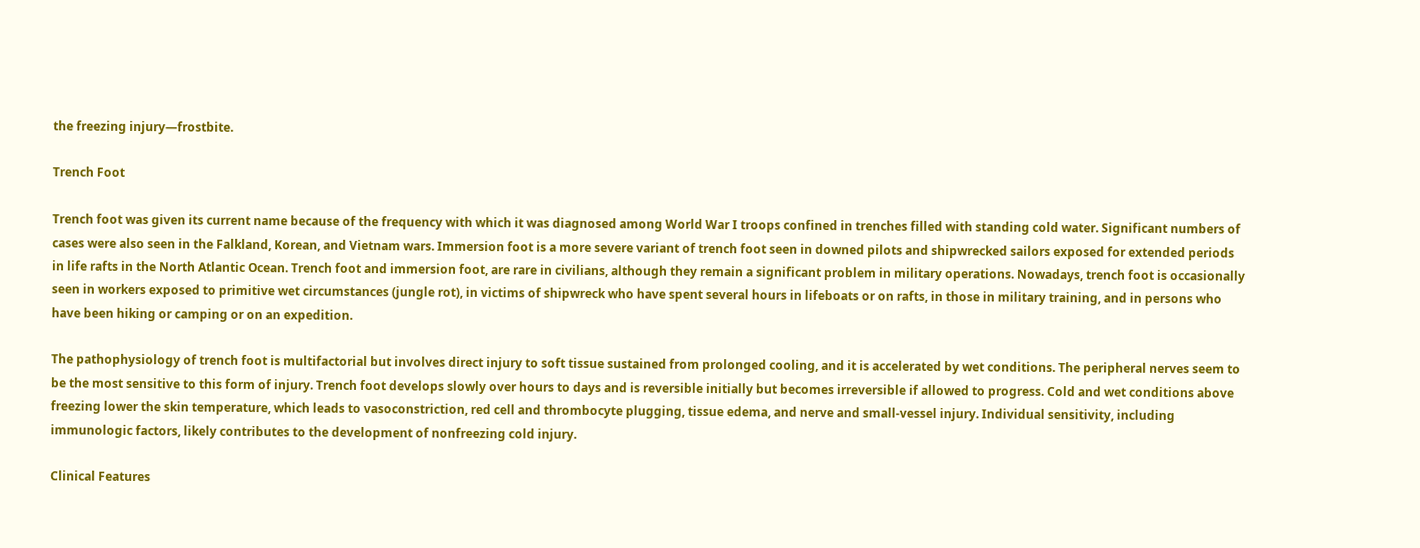the freezing injury—frostbite.

Trench Foot

Trench foot was given its current name because of the frequency with which it was diagnosed among World War I troops confined in trenches filled with standing cold water. Significant numbers of cases were also seen in the Falkland, Korean, and Vietnam wars. Immersion foot is a more severe variant of trench foot seen in downed pilots and shipwrecked sailors exposed for extended periods in life rafts in the North Atlantic Ocean. Trench foot and immersion foot, are rare in civilians, although they remain a significant problem in military operations. Nowadays, trench foot is occasionally seen in workers exposed to primitive wet circumstances (jungle rot), in victims of shipwreck who have spent several hours in lifeboats or on rafts, in those in military training, and in persons who have been hiking or camping or on an expedition.

The pathophysiology of trench foot is multifactorial but involves direct injury to soft tissue sustained from prolonged cooling, and it is accelerated by wet conditions. The peripheral nerves seem to be the most sensitive to this form of injury. Trench foot develops slowly over hours to days and is reversible initially but becomes irreversible if allowed to progress. Cold and wet conditions above freezing lower the skin temperature, which leads to vasoconstriction, red cell and thrombocyte plugging, tissue edema, and nerve and small-vessel injury. Individual sensitivity, including immunologic factors, likely contributes to the development of nonfreezing cold injury.

Clinical Features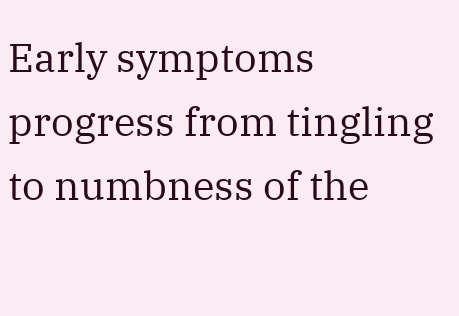Early symptoms progress from tingling to numbness of the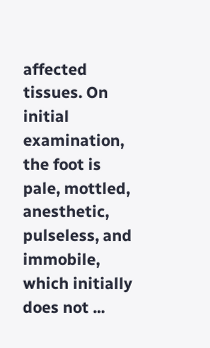affected tissues. On initial examination, the foot is pale, mottled, anesthetic, pulseless, and immobile, which initially does not ...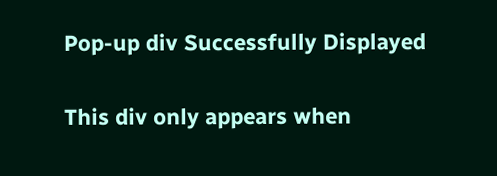Pop-up div Successfully Displayed

This div only appears when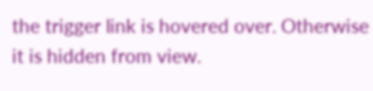the trigger link is hovered over. Otherwise it is hidden from view.